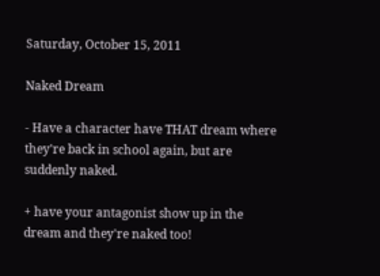Saturday, October 15, 2011

Naked Dream

- Have a character have THAT dream where they're back in school again, but are suddenly naked.

+ have your antagonist show up in the dream and they're naked too!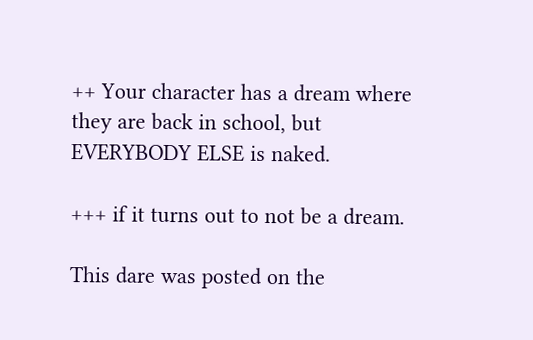++ Your character has a dream where they are back in school, but EVERYBODY ELSE is naked.

+++ if it turns out to not be a dream.

This dare was posted on the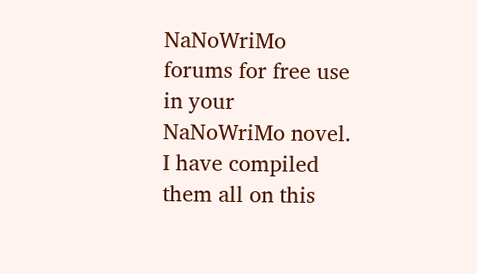NaNoWriMo forums for free use in your NaNoWriMo novel. I have compiled them all on this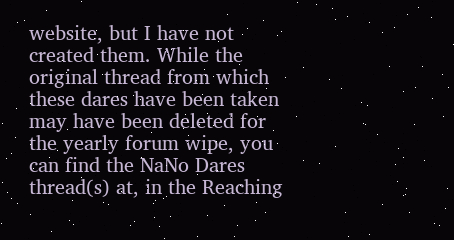website, but I have not created them. While the original thread from which these dares have been taken may have been deleted for the yearly forum wipe, you can find the NaNo Dares thread(s) at, in the Reaching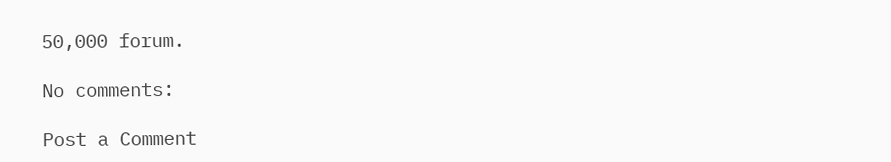50,000 forum.

No comments:

Post a Comment